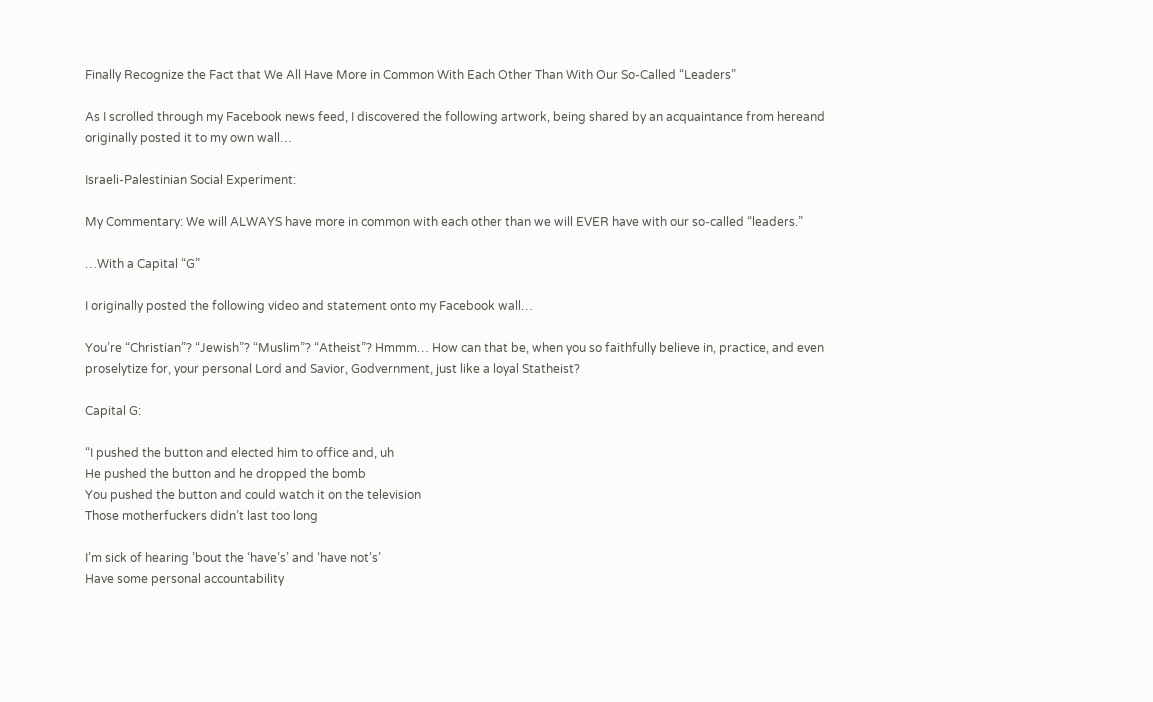Finally Recognize the Fact that We All Have More in Common With Each Other Than With Our So-Called “Leaders”

As I scrolled through my Facebook news feed, I discovered the following artwork, being shared by an acquaintance from hereand originally posted it to my own wall…

Israeli-Palestinian Social Experiment:

My Commentary: We will ALWAYS have more in common with each other than we will EVER have with our so-called “leaders.”

…With a Capital “G”

I originally posted the following video and statement onto my Facebook wall…

You’re “Christian”? “Jewish”? “Muslim”? “Atheist”? Hmmm… How can that be, when you so faithfully believe in, practice, and even proselytize for, your personal Lord and Savior, Godvernment, just like a loyal Statheist?

Capital G:

“I pushed the button and elected him to office and, uh
He pushed the button and he dropped the bomb
You pushed the button and could watch it on the television
Those motherfuckers didn’t last too long

I’m sick of hearing ’bout the ‘have’s’ and ‘have not’s’
Have some personal accountability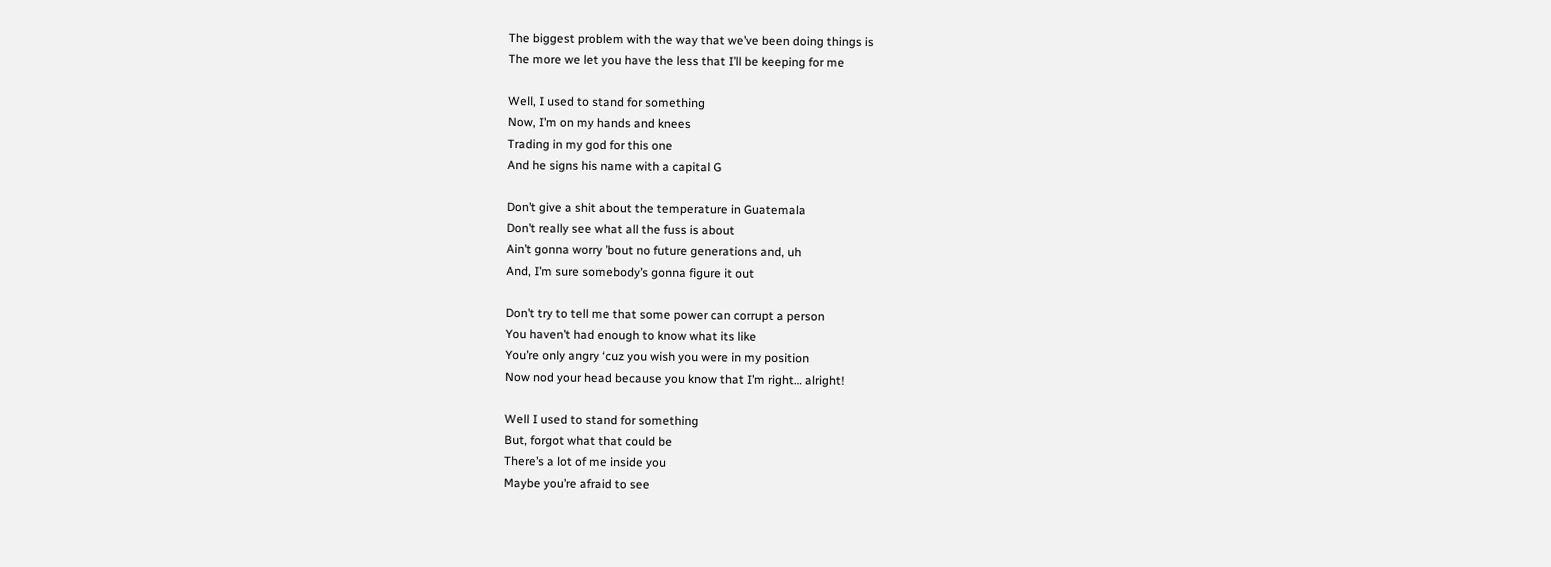The biggest problem with the way that we’ve been doing things is
The more we let you have the less that I’ll be keeping for me

Well, I used to stand for something
Now, I’m on my hands and knees
Trading in my god for this one
And he signs his name with a capital G

Don’t give a shit about the temperature in Guatemala
Don’t really see what all the fuss is about
Ain’t gonna worry ’bout no future generations and, uh
And, I’m sure somebody’s gonna figure it out

Don’t try to tell me that some power can corrupt a person
You haven’t had enough to know what its like
You’re only angry ‘cuz you wish you were in my position
Now nod your head because you know that I’m right… alright!

Well I used to stand for something
But, forgot what that could be
There’s a lot of me inside you
Maybe you’re afraid to see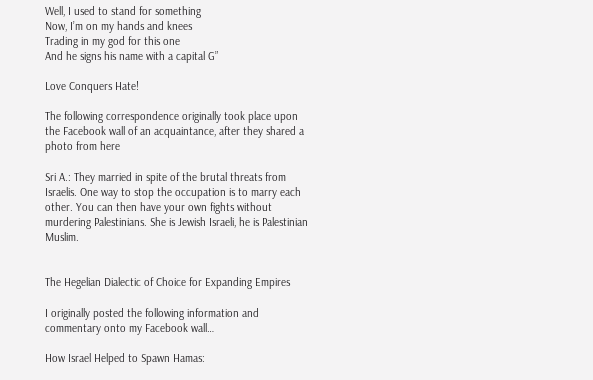Well, I used to stand for something
Now, I’m on my hands and knees
Trading in my god for this one
And he signs his name with a capital G”

Love Conquers Hate!

The following correspondence originally took place upon the Facebook wall of an acquaintance, after they shared a photo from here

Sri A.: They married in spite of the brutal threats from Israelis. One way to stop the occupation is to marry each other. You can then have your own fights without murdering Palestinians. She is Jewish Israeli, he is Palestinian Muslim.


The Hegelian Dialectic of Choice for Expanding Empires

I originally posted the following information and commentary onto my Facebook wall…

How Israel Helped to Spawn Hamas: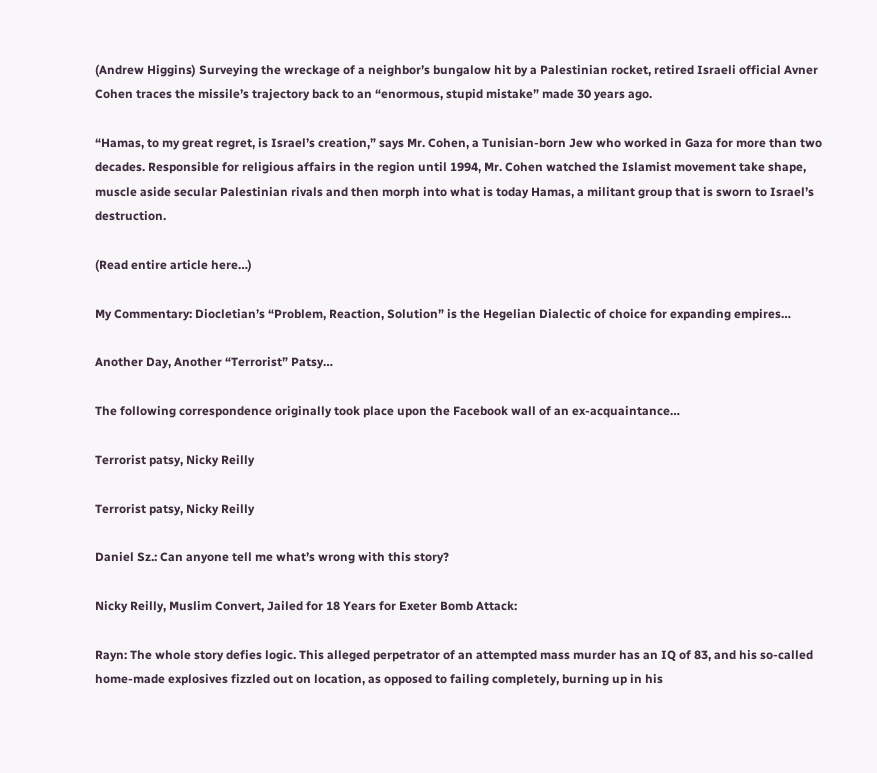(Andrew Higgins) Surveying the wreckage of a neighbor’s bungalow hit by a Palestinian rocket, retired Israeli official Avner Cohen traces the missile’s trajectory back to an “enormous, stupid mistake” made 30 years ago.

“Hamas, to my great regret, is Israel’s creation,” says Mr. Cohen, a Tunisian-born Jew who worked in Gaza for more than two decades. Responsible for religious affairs in the region until 1994, Mr. Cohen watched the Islamist movement take shape, muscle aside secular Palestinian rivals and then morph into what is today Hamas, a militant group that is sworn to Israel’s destruction.

(Read entire article here…)

My Commentary: Diocletian’s “Problem, Reaction, Solution” is the Hegelian Dialectic of choice for expanding empires…

Another Day, Another “Terrorist” Patsy…

The following correspondence originally took place upon the Facebook wall of an ex-acquaintance…

Terrorist patsy, Nicky Reilly

Terrorist patsy, Nicky Reilly

Daniel Sz.: Can anyone tell me what’s wrong with this story?

Nicky Reilly, Muslim Convert, Jailed for 18 Years for Exeter Bomb Attack:

Rayn: The whole story defies logic. This alleged perpetrator of an attempted mass murder has an IQ of 83, and his so-called home-made explosives fizzled out on location, as opposed to failing completely, burning up in his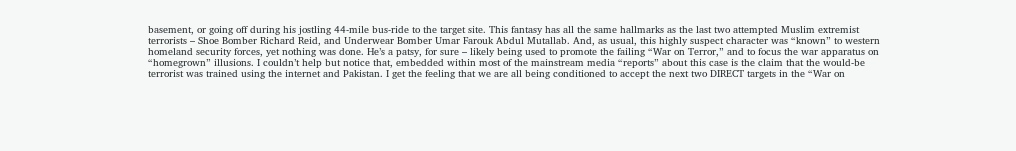basement, or going off during his jostling 44-mile bus-ride to the target site. This fantasy has all the same hallmarks as the last two attempted Muslim extremist terrorists – Shoe Bomber Richard Reid, and Underwear Bomber Umar Farouk Abdul Mutallab. And, as usual, this highly suspect character was “known” to western homeland security forces, yet nothing was done. He’s a patsy, for sure – likely being used to promote the failing “War on Terror,” and to focus the war apparatus on “homegrown” illusions. I couldn’t help but notice that, embedded within most of the mainstream media “reports” about this case is the claim that the would-be terrorist was trained using the internet and Pakistan. I get the feeling that we are all being conditioned to accept the next two DIRECT targets in the “War on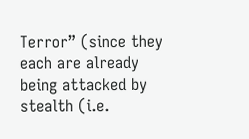Terror” (since they each are already being attacked by stealth (i.e.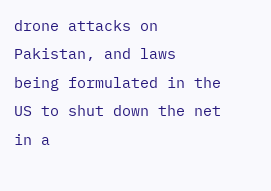drone attacks on Pakistan, and laws being formulated in the US to shut down the net in a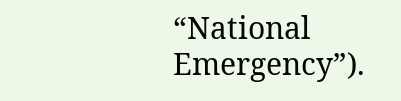“National Emergency”).